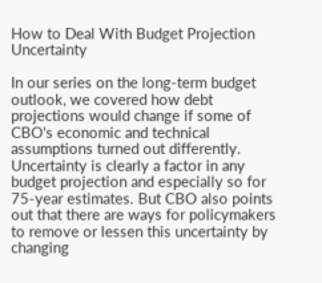How to Deal With Budget Projection Uncertainty

In our series on the long-term budget outlook, we covered how debt projections would change if some of CBO's economic and technical assumptions turned out differently. Uncertainty is clearly a factor in any budget projection and especially so for 75-year estimates. But CBO also points out that there are ways for policymakers to remove or lessen this uncertainty by changing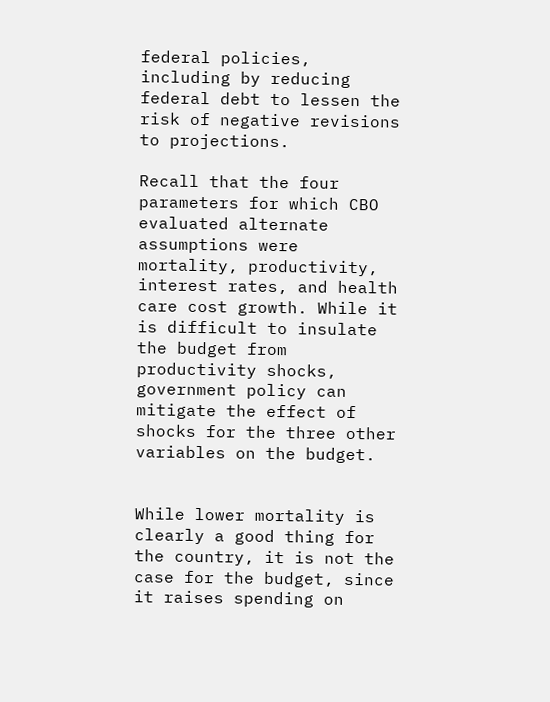federal policies, including by reducing federal debt to lessen the risk of negative revisions to projections.

Recall that the four parameters for which CBO evaluated alternate assumptions were mortality, productivity, interest rates, and health care cost growth. While it is difficult to insulate the budget from productivity shocks, government policy can mitigate the effect of shocks for the three other variables on the budget.


While lower mortality is clearly a good thing for the country, it is not the case for the budget, since it raises spending on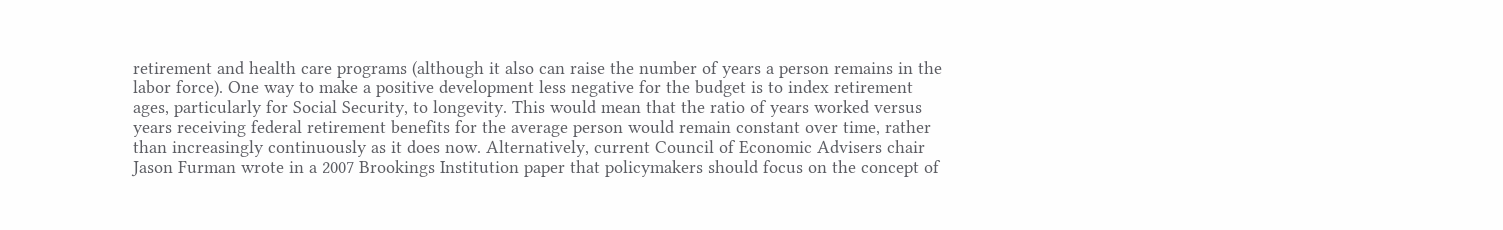retirement and health care programs (although it also can raise the number of years a person remains in the labor force). One way to make a positive development less negative for the budget is to index retirement ages, particularly for Social Security, to longevity. This would mean that the ratio of years worked versus years receiving federal retirement benefits for the average person would remain constant over time, rather than increasingly continuously as it does now. Alternatively, current Council of Economic Advisers chair Jason Furman wrote in a 2007 Brookings Institution paper that policymakers should focus on the concept of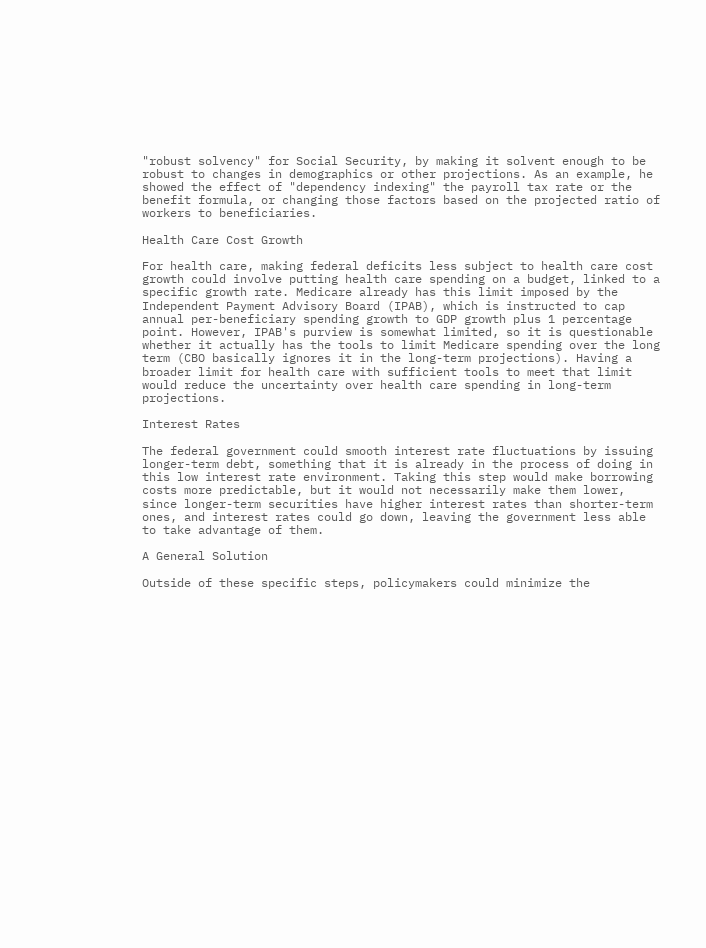"robust solvency" for Social Security, by making it solvent enough to be robust to changes in demographics or other projections. As an example, he showed the effect of "dependency indexing" the payroll tax rate or the benefit formula, or changing those factors based on the projected ratio of workers to beneficiaries.

Health Care Cost Growth

For health care, making federal deficits less subject to health care cost growth could involve putting health care spending on a budget, linked to a specific growth rate. Medicare already has this limit imposed by the Independent Payment Advisory Board (IPAB), which is instructed to cap annual per-beneficiary spending growth to GDP growth plus 1 percentage point. However, IPAB's purview is somewhat limited, so it is questionable whether it actually has the tools to limit Medicare spending over the long term (CBO basically ignores it in the long-term projections). Having a broader limit for health care with sufficient tools to meet that limit would reduce the uncertainty over health care spending in long-term projections.

Interest Rates

The federal government could smooth interest rate fluctuations by issuing longer-term debt, something that it is already in the process of doing in this low interest rate environment. Taking this step would make borrowing costs more predictable, but it would not necessarily make them lower, since longer-term securities have higher interest rates than shorter-term ones, and interest rates could go down, leaving the government less able to take advantage of them.

A General Solution

Outside of these specific steps, policymakers could minimize the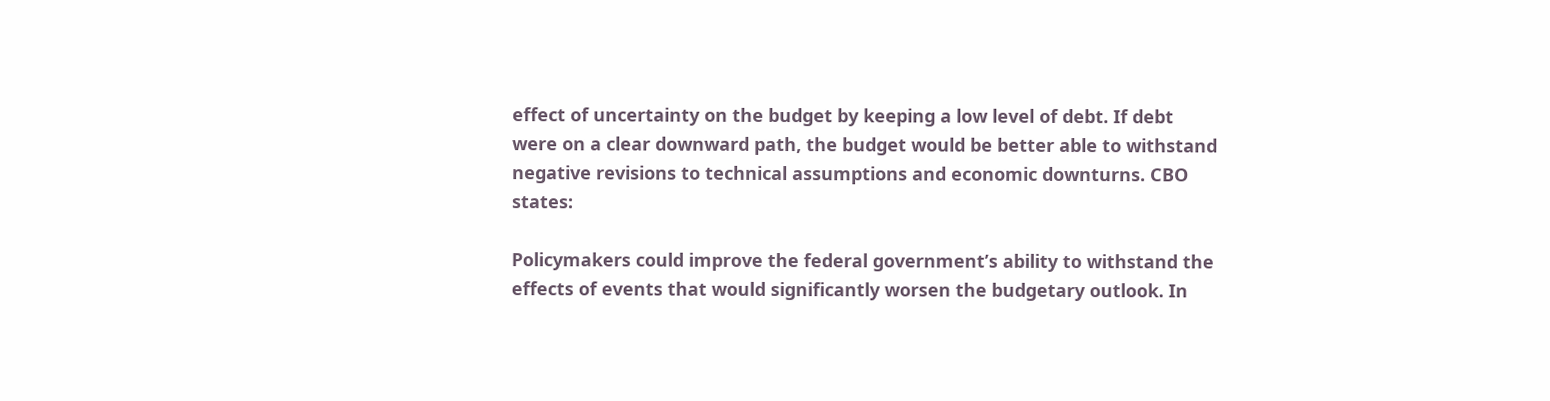effect of uncertainty on the budget by keeping a low level of debt. If debt were on a clear downward path, the budget would be better able to withstand negative revisions to technical assumptions and economic downturns. CBO states:

Policymakers could improve the federal government’s ability to withstand the effects of events that would significantly worsen the budgetary outlook. In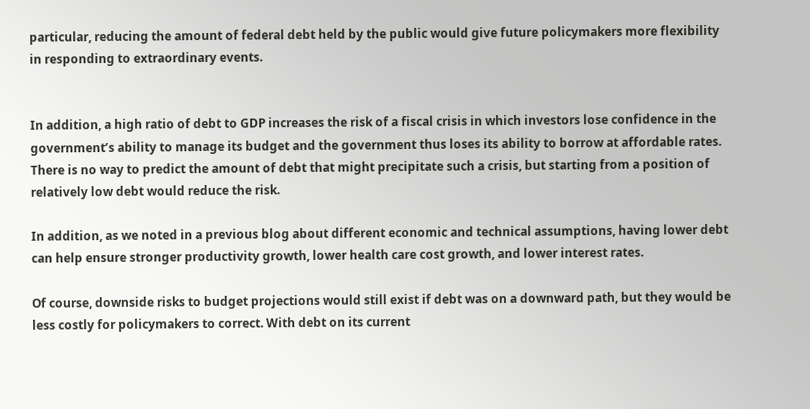particular, reducing the amount of federal debt held by the public would give future policymakers more flexibility in responding to extraordinary events.


In addition, a high ratio of debt to GDP increases the risk of a fiscal crisis in which investors lose confidence in the government’s ability to manage its budget and the government thus loses its ability to borrow at affordable rates. There is no way to predict the amount of debt that might precipitate such a crisis, but starting from a position of relatively low debt would reduce the risk.

In addition, as we noted in a previous blog about different economic and technical assumptions, having lower debt can help ensure stronger productivity growth, lower health care cost growth, and lower interest rates.

Of course, downside risks to budget projections would still exist if debt was on a downward path, but they would be less costly for policymakers to correct. With debt on its current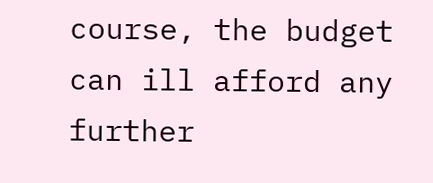course, the budget can ill afford any further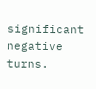significant negative turns.